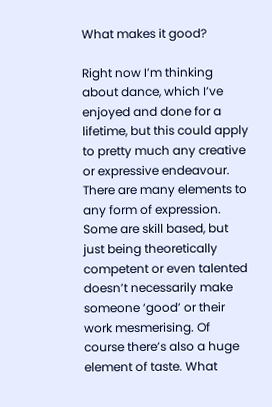What makes it good?

Right now I’m thinking about dance, which I’ve enjoyed and done for a lifetime, but this could apply to pretty much any creative or expressive endeavour. There are many elements to any form of expression. Some are skill based, but just being theoretically competent or even talented doesn’t necessarily make someone ‘good’ or their work mesmerising. Of course there’s also a huge element of taste. What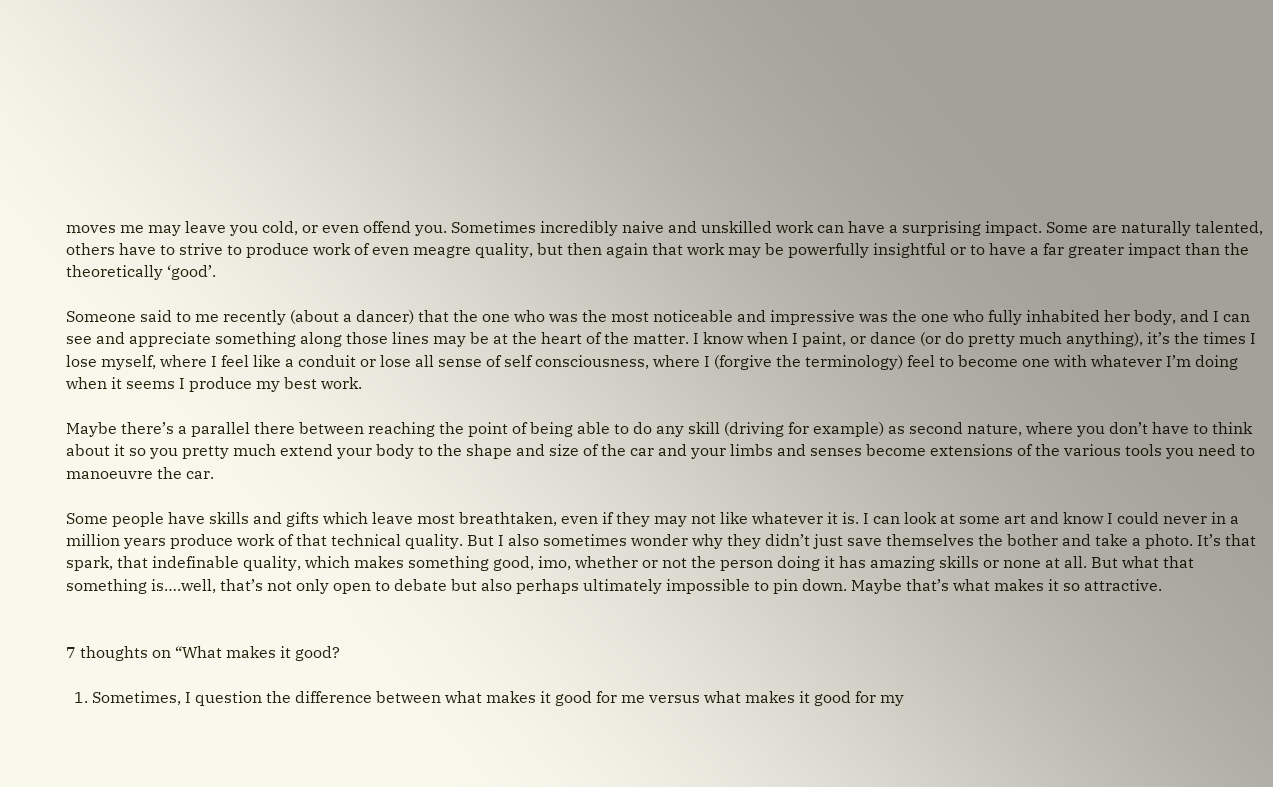moves me may leave you cold, or even offend you. Sometimes incredibly naive and unskilled work can have a surprising impact. Some are naturally talented, others have to strive to produce work of even meagre quality, but then again that work may be powerfully insightful or to have a far greater impact than the theoretically ‘good’.

Someone said to me recently (about a dancer) that the one who was the most noticeable and impressive was the one who fully inhabited her body, and I can see and appreciate something along those lines may be at the heart of the matter. I know when I paint, or dance (or do pretty much anything), it’s the times I lose myself, where I feel like a conduit or lose all sense of self consciousness, where I (forgive the terminology) feel to become one with whatever I’m doing when it seems I produce my best work.

Maybe there’s a parallel there between reaching the point of being able to do any skill (driving for example) as second nature, where you don’t have to think about it so you pretty much extend your body to the shape and size of the car and your limbs and senses become extensions of the various tools you need to manoeuvre the car.

Some people have skills and gifts which leave most breathtaken, even if they may not like whatever it is. I can look at some art and know I could never in a million years produce work of that technical quality. But I also sometimes wonder why they didn’t just save themselves the bother and take a photo. It’s that spark, that indefinable quality, which makes something good, imo, whether or not the person doing it has amazing skills or none at all. But what that something is….well, that’s not only open to debate but also perhaps ultimately impossible to pin down. Maybe that’s what makes it so attractive.


7 thoughts on “What makes it good?

  1. Sometimes, I question the difference between what makes it good for me versus what makes it good for my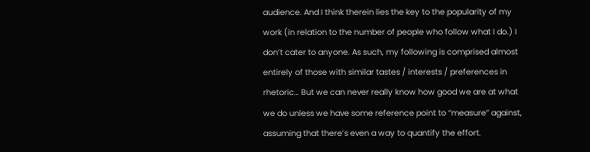audience. And I think therein lies the key to the popularity of my work (in relation to the number of people who follow what I do.) I don’t cater to anyone. As such, my following is comprised almost entirely of those with similar tastes / interests / preferences in rhetoric… But we can never really know how good we are at what we do unless we have some reference point to “measure” against, assuming that there’s even a way to quantify the effort.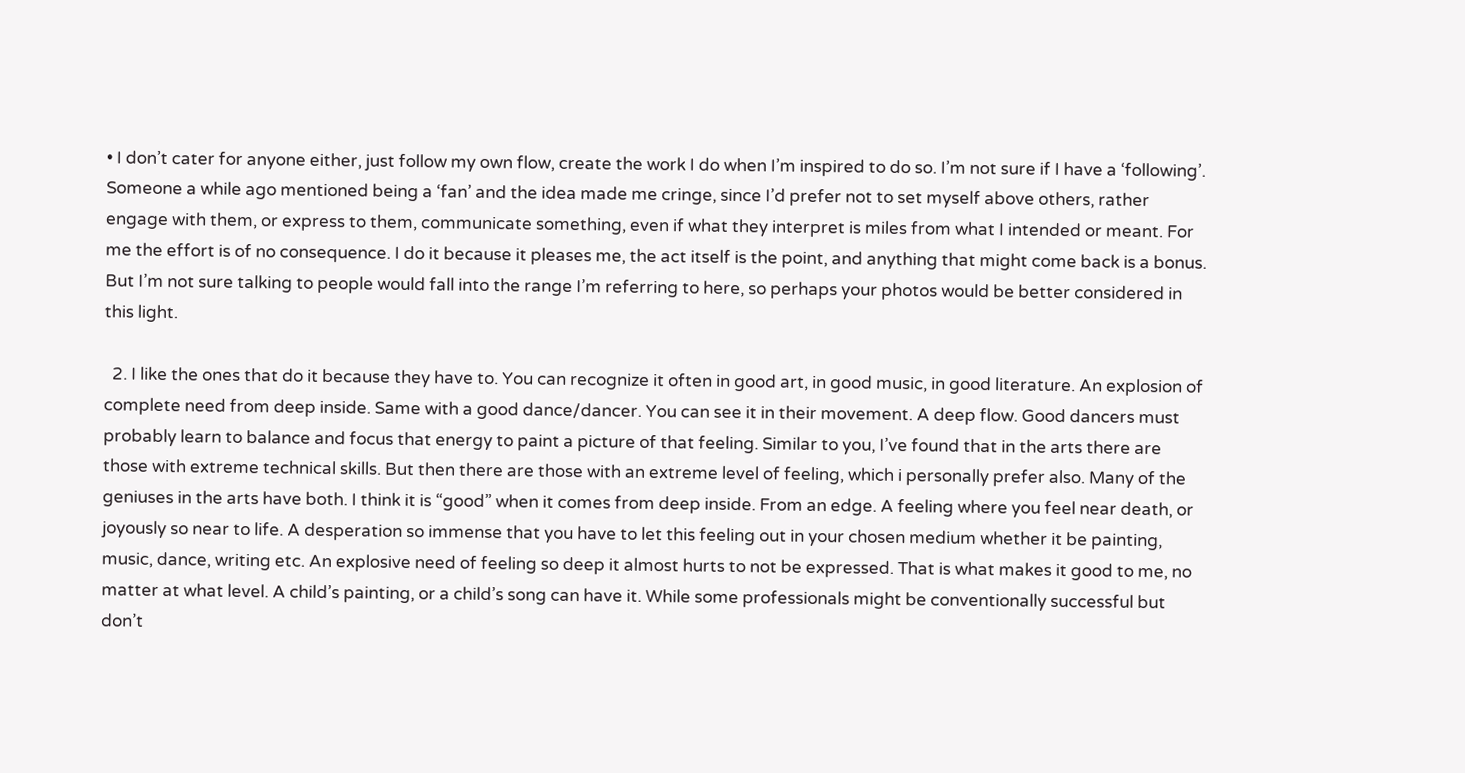• I don’t cater for anyone either, just follow my own flow, create the work I do when I’m inspired to do so. I’m not sure if I have a ‘following’. Someone a while ago mentioned being a ‘fan’ and the idea made me cringe, since I’d prefer not to set myself above others, rather engage with them, or express to them, communicate something, even if what they interpret is miles from what I intended or meant. For me the effort is of no consequence. I do it because it pleases me, the act itself is the point, and anything that might come back is a bonus. But I’m not sure talking to people would fall into the range I’m referring to here, so perhaps your photos would be better considered in this light.

  2. I like the ones that do it because they have to. You can recognize it often in good art, in good music, in good literature. An explosion of complete need from deep inside. Same with a good dance/dancer. You can see it in their movement. A deep flow. Good dancers must probably learn to balance and focus that energy to paint a picture of that feeling. Similar to you, I’ve found that in the arts there are those with extreme technical skills. But then there are those with an extreme level of feeling, which i personally prefer also. Many of the geniuses in the arts have both. I think it is “good” when it comes from deep inside. From an edge. A feeling where you feel near death, or joyously so near to life. A desperation so immense that you have to let this feeling out in your chosen medium whether it be painting, music, dance, writing etc. An explosive need of feeling so deep it almost hurts to not be expressed. That is what makes it good to me, no matter at what level. A child’s painting, or a child’s song can have it. While some professionals might be conventionally successful but don’t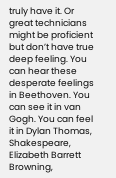truly have it. Or great technicians might be proficient but don’t have true deep feeling. You can hear these desperate feelings in Beethoven. You can see it in van Gogh. You can feel it in Dylan Thomas, Shakespeare, Elizabeth Barrett Browning,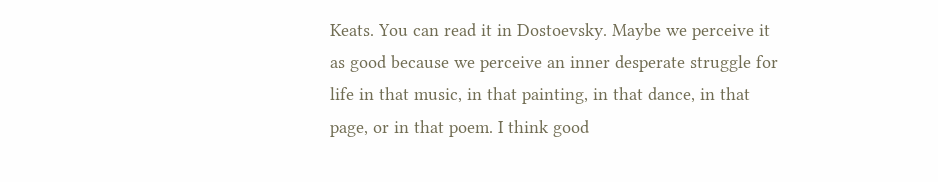Keats. You can read it in Dostoevsky. Maybe we perceive it as good because we perceive an inner desperate struggle for life in that music, in that painting, in that dance, in that page, or in that poem. I think good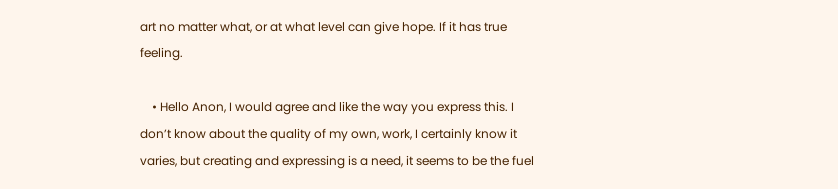art no matter what, or at what level can give hope. If it has true feeling.

    • Hello Anon, I would agree and like the way you express this. I don’t know about the quality of my own, work, I certainly know it varies, but creating and expressing is a need, it seems to be the fuel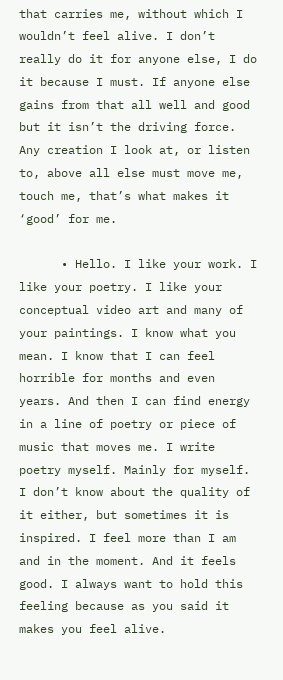that carries me, without which I wouldn’t feel alive. I don’t really do it for anyone else, I do it because I must. If anyone else gains from that all well and good but it isn’t the driving force. Any creation I look at, or listen to, above all else must move me, touch me, that’s what makes it ‘good’ for me.

      • Hello. I like your work. I like your poetry. I like your conceptual video art and many of your paintings. I know what you mean. I know that I can feel horrible for months and even years. And then I can find energy in a line of poetry or piece of music that moves me. I write poetry myself. Mainly for myself. I don’t know about the quality of it either, but sometimes it is inspired. I feel more than I am and in the moment. And it feels good. I always want to hold this feeling because as you said it makes you feel alive.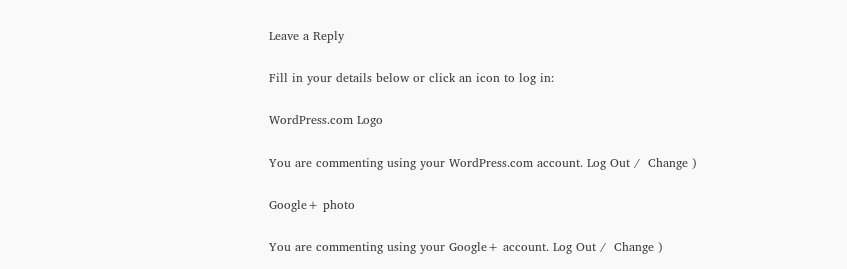Leave a Reply

Fill in your details below or click an icon to log in:

WordPress.com Logo

You are commenting using your WordPress.com account. Log Out /  Change )

Google+ photo

You are commenting using your Google+ account. Log Out /  Change )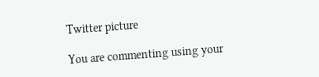Twitter picture

You are commenting using your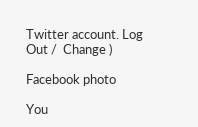Twitter account. Log Out /  Change )

Facebook photo

You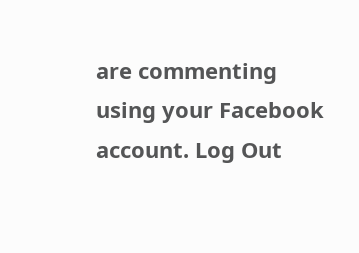are commenting using your Facebook account. Log Out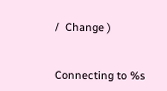/  Change )


Connecting to %s